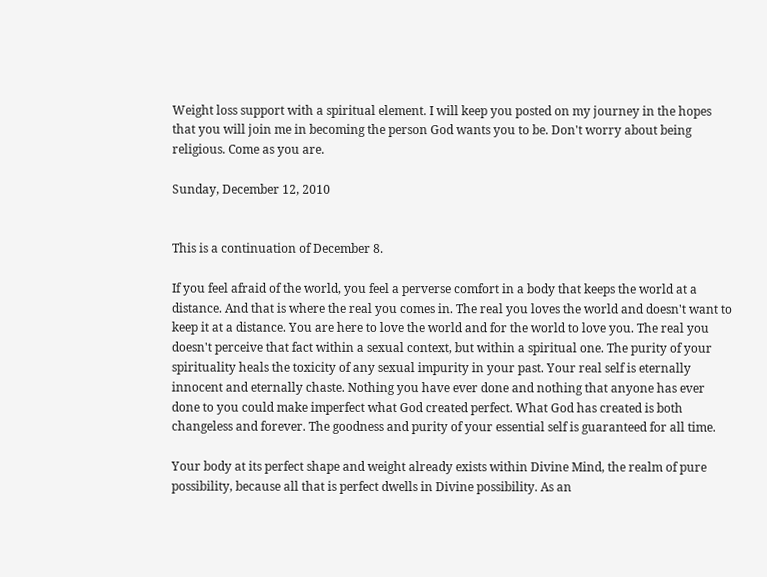Weight loss support with a spiritual element. I will keep you posted on my journey in the hopes that you will join me in becoming the person God wants you to be. Don't worry about being religious. Come as you are.

Sunday, December 12, 2010


This is a continuation of December 8.

If you feel afraid of the world, you feel a perverse comfort in a body that keeps the world at a distance. And that is where the real you comes in. The real you loves the world and doesn't want to keep it at a distance. You are here to love the world and for the world to love you. The real you doesn't perceive that fact within a sexual context, but within a spiritual one. The purity of your spirituality heals the toxicity of any sexual impurity in your past. Your real self is eternally innocent and eternally chaste. Nothing you have ever done and nothing that anyone has ever done to you could make imperfect what God created perfect. What God has created is both changeless and forever. The goodness and purity of your essential self is guaranteed for all time.

Your body at its perfect shape and weight already exists within Divine Mind, the realm of pure possibility, because all that is perfect dwells in Divine possibility. As an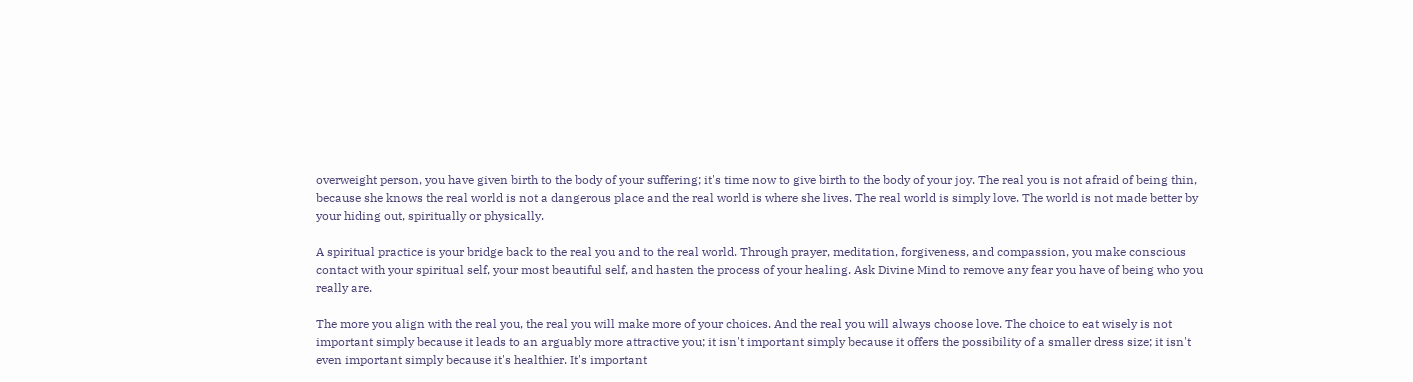overweight person, you have given birth to the body of your suffering; it's time now to give birth to the body of your joy. The real you is not afraid of being thin, because she knows the real world is not a dangerous place and the real world is where she lives. The real world is simply love. The world is not made better by your hiding out, spiritually or physically.

A spiritual practice is your bridge back to the real you and to the real world. Through prayer, meditation, forgiveness, and compassion, you make conscious contact with your spiritual self, your most beautiful self, and hasten the process of your healing. Ask Divine Mind to remove any fear you have of being who you really are.

The more you align with the real you, the real you will make more of your choices. And the real you will always choose love. The choice to eat wisely is not important simply because it leads to an arguably more attractive you; it isn't important simply because it offers the possibility of a smaller dress size; it isn't even important simply because it's healthier. It's important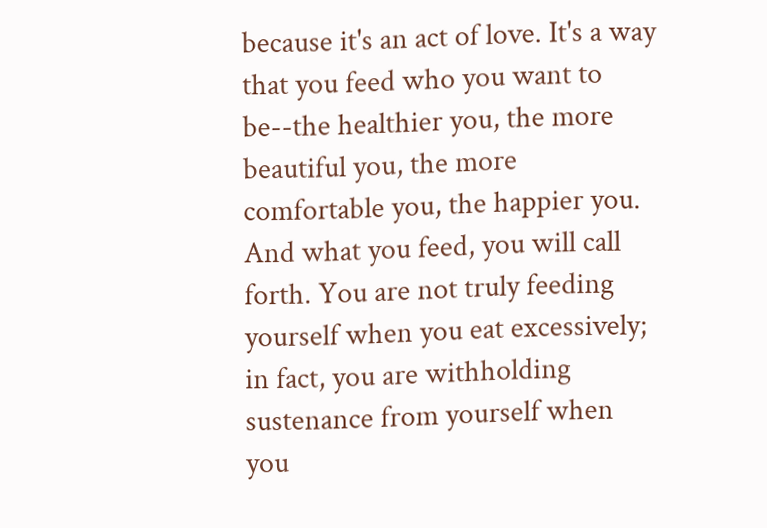because it's an act of love. It's a way that you feed who you want to be--the healthier you, the more beautiful you, the more comfortable you, the happier you. And what you feed, you will call forth. You are not truly feeding yourself when you eat excessively; in fact, you are withholding sustenance from yourself when you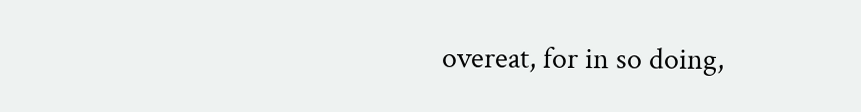overeat, for in so doing,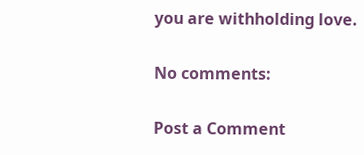you are withholding love.

No comments:

Post a Comment